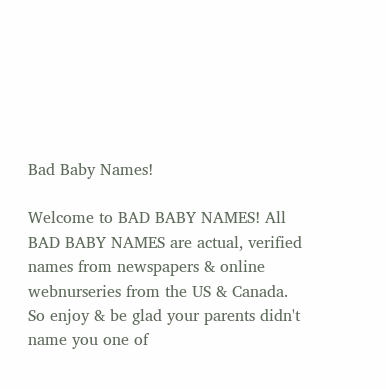Bad Baby Names!

Welcome to BAD BABY NAMES! All BAD BABY NAMES are actual, verified names from newspapers & online webnurseries from the US & Canada. So enjoy & be glad your parents didn't name you one of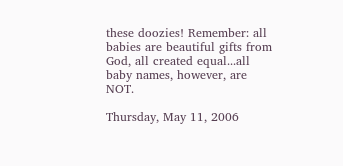these doozies! Remember: all babies are beautiful gifts from God, all created equal...all baby names, however, are NOT.

Thursday, May 11, 2006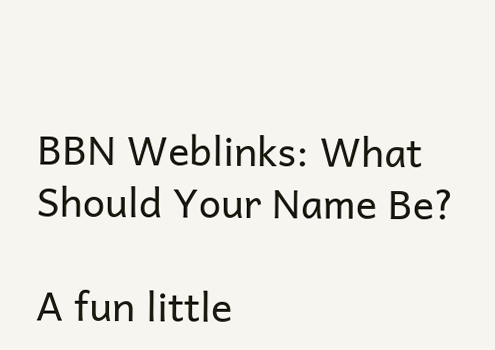BBN Weblinks: What Should Your Name Be?

A fun little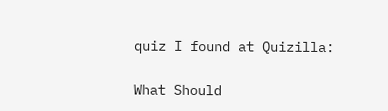quiz I found at Quizilla:

What Should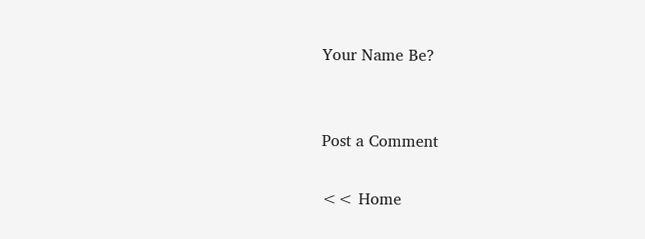Your Name Be?


Post a Comment

<< Home